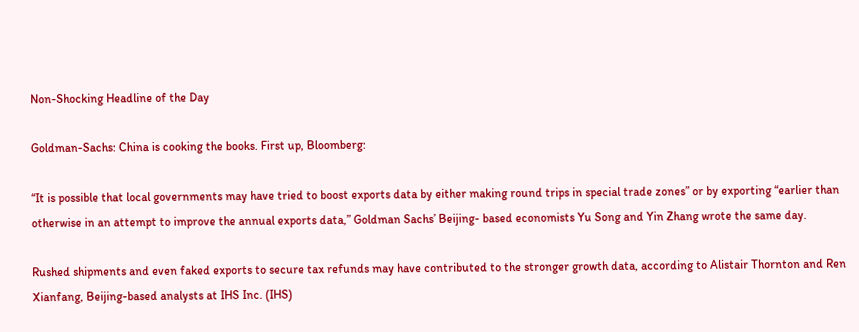Non-Shocking Headline of the Day

Goldman-Sachs: China is cooking the books. First up, Bloomberg:

“It is possible that local governments may have tried to boost exports data by either making round trips in special trade zones” or by exporting “earlier than otherwise in an attempt to improve the annual exports data,” Goldman Sachs’ Beijing- based economists Yu Song and Yin Zhang wrote the same day.

Rushed shipments and even faked exports to secure tax refunds may have contributed to the stronger growth data, according to Alistair Thornton and Ren Xianfang, Beijing-based analysts at IHS Inc. (IHS)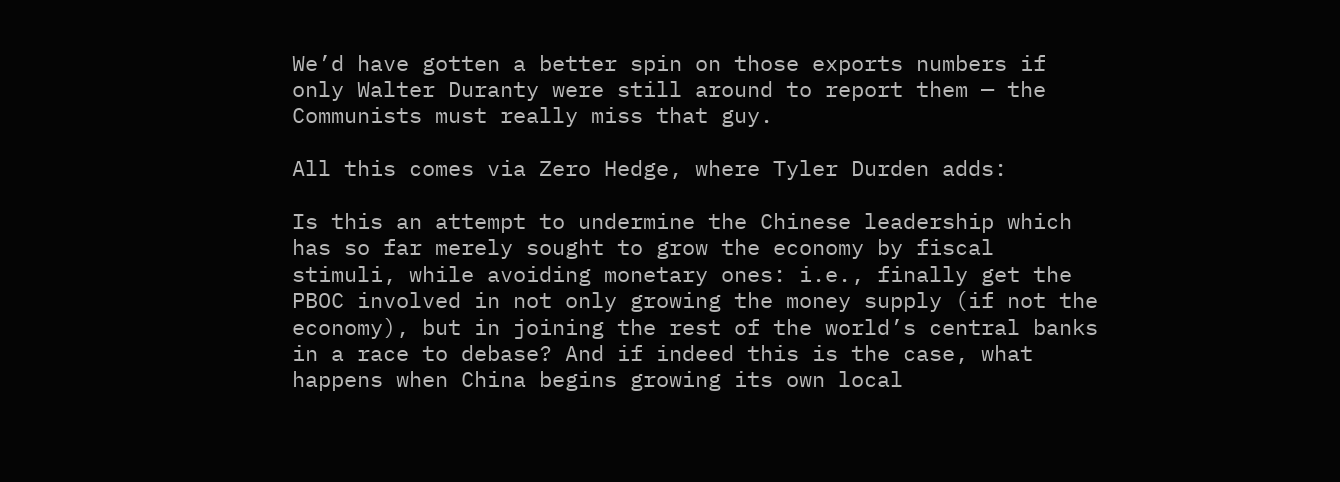We’d have gotten a better spin on those exports numbers if only Walter Duranty were still around to report them — the Communists must really miss that guy.

All this comes via Zero Hedge, where Tyler Durden adds:

Is this an attempt to undermine the Chinese leadership which has so far merely sought to grow the economy by fiscal stimuli, while avoiding monetary ones: i.e., finally get the PBOC involved in not only growing the money supply (if not the economy), but in joining the rest of the world’s central banks in a race to debase? And if indeed this is the case, what happens when China begins growing its own local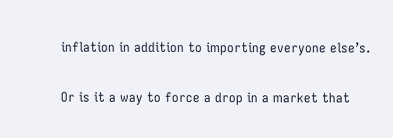inflation in addition to importing everyone else’s.

Or is it a way to force a drop in a market that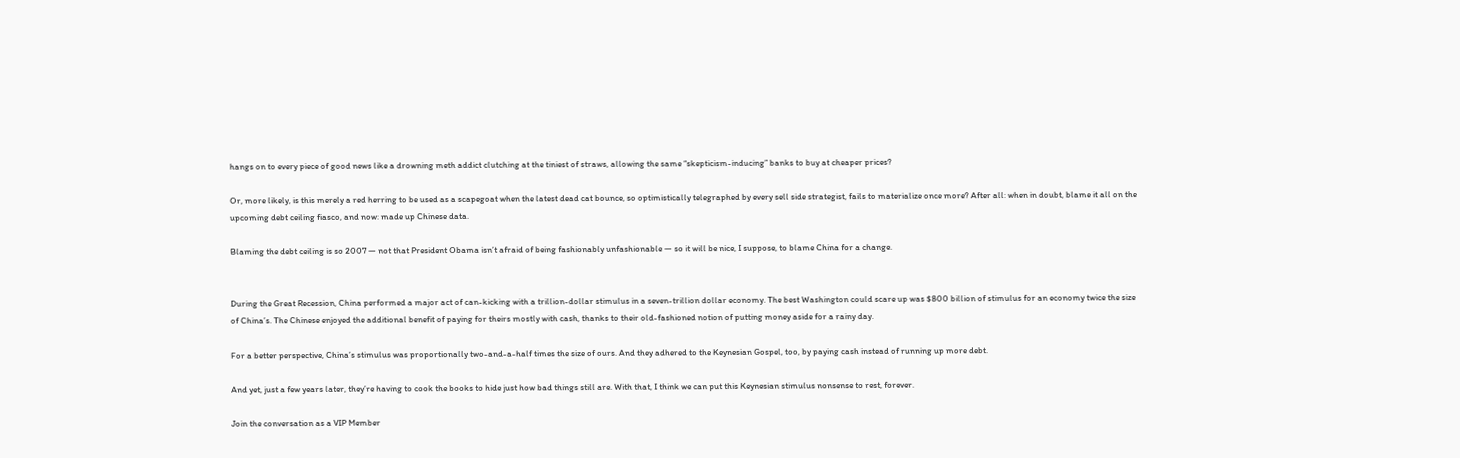hangs on to every piece of good news like a drowning meth addict clutching at the tiniest of straws, allowing the same “skepticism-inducing” banks to buy at cheaper prices?

Or, more likely, is this merely a red herring to be used as a scapegoat when the latest dead cat bounce, so optimistically telegraphed by every sell side strategist, fails to materialize once more? After all: when in doubt, blame it all on the upcoming debt ceiling fiasco, and now: made up Chinese data.

Blaming the debt ceiling is so 2007 — not that President Obama isn’t afraid of being fashionably unfashionable — so it will be nice, I suppose, to blame China for a change.


During the Great Recession, China performed a major act of can-kicking with a trillion-dollar stimulus in a seven-trillion dollar economy. The best Washington could scare up was $800 billion of stimulus for an economy twice the size of China’s. The Chinese enjoyed the additional benefit of paying for theirs mostly with cash, thanks to their old-fashioned notion of putting money aside for a rainy day.

For a better perspective, China’s stimulus was proportionally two-and-a-half times the size of ours. And they adhered to the Keynesian Gospel, too, by paying cash instead of running up more debt.

And yet, just a few years later, they’re having to cook the books to hide just how bad things still are. With that, I think we can put this Keynesian stimulus nonsense to rest, forever.

Join the conversation as a VIP Member